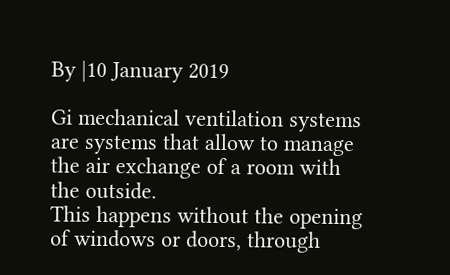By |10 January 2019

Gi mechanical ventilation systems are systems that allow to manage the air exchange of a room with the outside.
This happens without the opening of windows or doors, through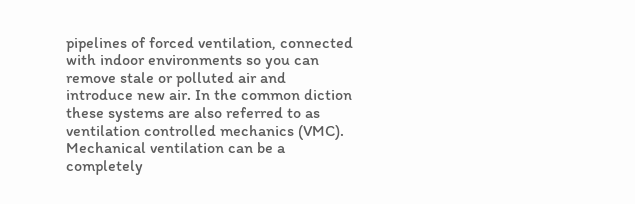pipelines of forced ventilation, connected with indoor environments so you can remove stale or polluted air and introduce new air. In the common diction these systems are also referred to as ventilation controlled mechanics (VMC).
Mechanical ventilation can be a completely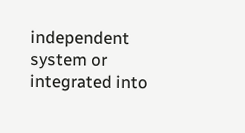independent system or integrated into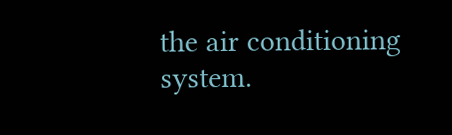the air conditioning system.